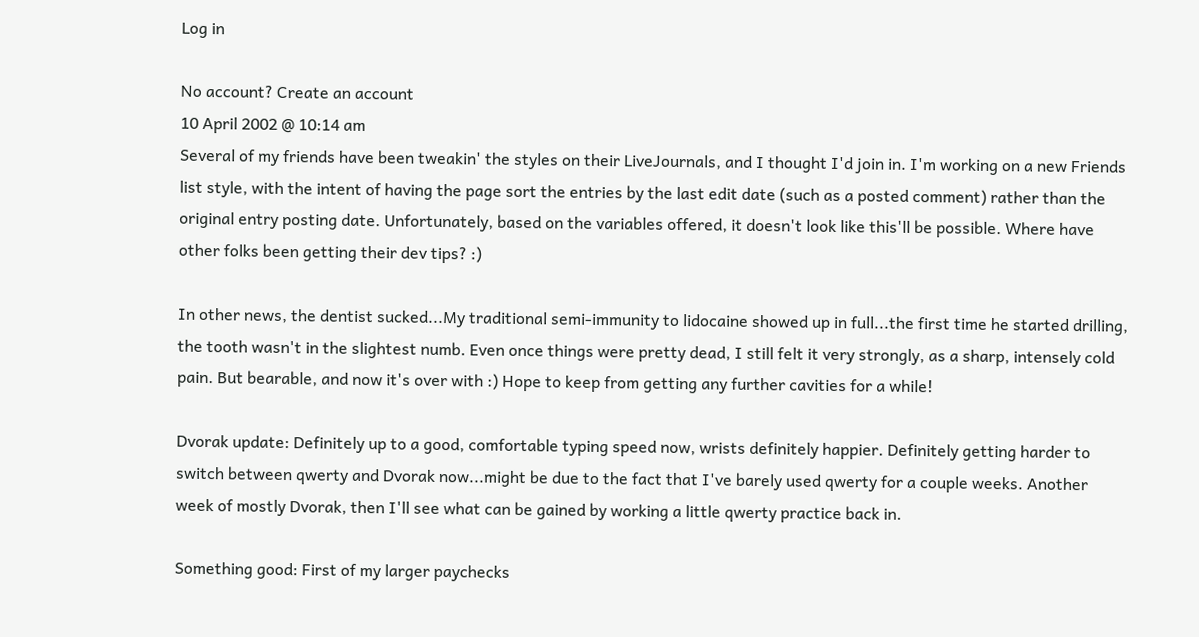Log in

No account? Create an account
10 April 2002 @ 10:14 am
Several of my friends have been tweakin' the styles on their LiveJournals, and I thought I'd join in. I'm working on a new Friends list style, with the intent of having the page sort the entries by the last edit date (such as a posted comment) rather than the original entry posting date. Unfortunately, based on the variables offered, it doesn't look like this'll be possible. Where have other folks been getting their dev tips? :)

In other news, the dentist sucked...My traditional semi-immunity to lidocaine showed up in full...the first time he started drilling, the tooth wasn't in the slightest numb. Even once things were pretty dead, I still felt it very strongly, as a sharp, intensely cold pain. But bearable, and now it's over with :) Hope to keep from getting any further cavities for a while!

Dvorak update: Definitely up to a good, comfortable typing speed now, wrists definitely happier. Definitely getting harder to switch between qwerty and Dvorak now...might be due to the fact that I've barely used qwerty for a couple weeks. Another week of mostly Dvorak, then I'll see what can be gained by working a little qwerty practice back in.

Something good: First of my larger paychecks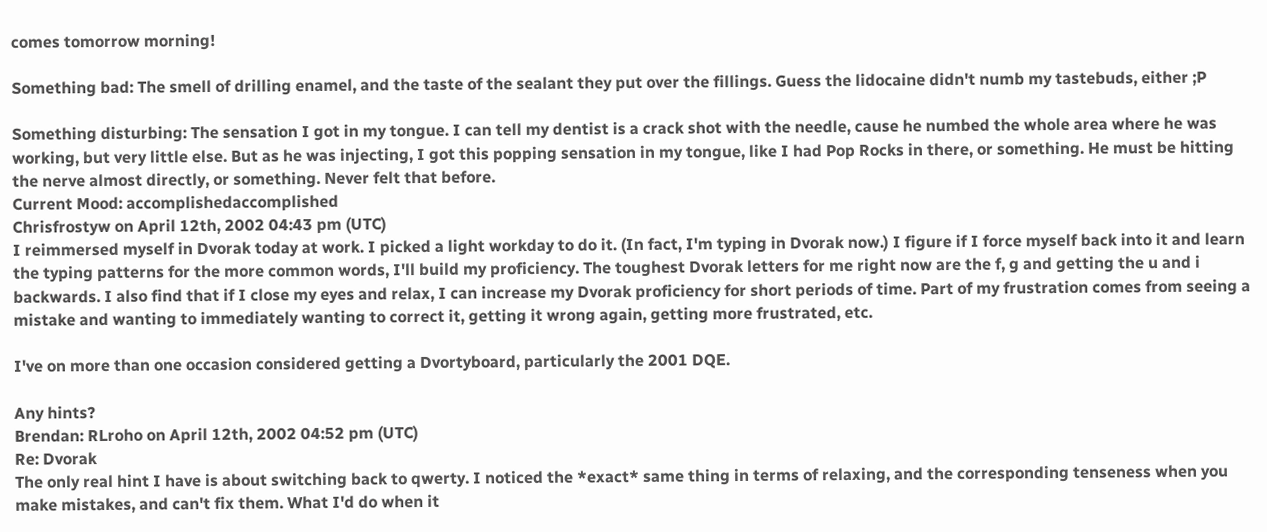comes tomorrow morning!

Something bad: The smell of drilling enamel, and the taste of the sealant they put over the fillings. Guess the lidocaine didn't numb my tastebuds, either ;P

Something disturbing: The sensation I got in my tongue. I can tell my dentist is a crack shot with the needle, cause he numbed the whole area where he was working, but very little else. But as he was injecting, I got this popping sensation in my tongue, like I had Pop Rocks in there, or something. He must be hitting the nerve almost directly, or something. Never felt that before.
Current Mood: accomplishedaccomplished
Chrisfrostyw on April 12th, 2002 04:43 pm (UTC)
I reimmersed myself in Dvorak today at work. I picked a light workday to do it. (In fact, I'm typing in Dvorak now.) I figure if I force myself back into it and learn the typing patterns for the more common words, I'll build my proficiency. The toughest Dvorak letters for me right now are the f, g and getting the u and i backwards. I also find that if I close my eyes and relax, I can increase my Dvorak proficiency for short periods of time. Part of my frustration comes from seeing a mistake and wanting to immediately wanting to correct it, getting it wrong again, getting more frustrated, etc.

I've on more than one occasion considered getting a Dvortyboard, particularly the 2001 DQE.

Any hints?
Brendan: RLroho on April 12th, 2002 04:52 pm (UTC)
Re: Dvorak
The only real hint I have is about switching back to qwerty. I noticed the *exact* same thing in terms of relaxing, and the corresponding tenseness when you make mistakes, and can't fix them. What I'd do when it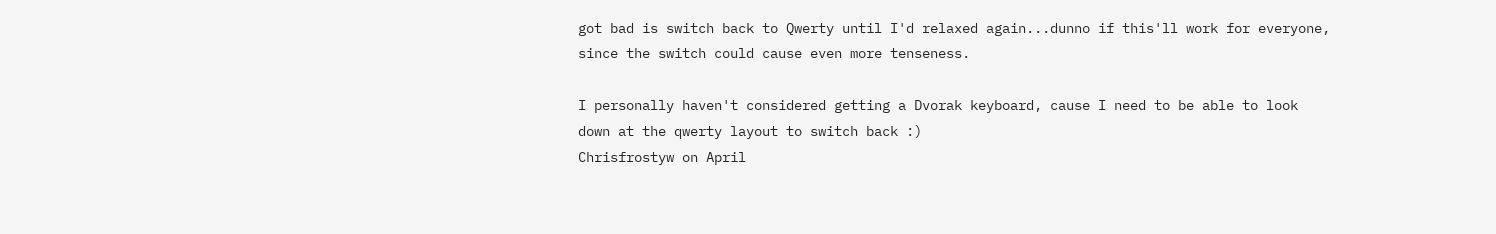got bad is switch back to Qwerty until I'd relaxed again...dunno if this'll work for everyone, since the switch could cause even more tenseness.

I personally haven't considered getting a Dvorak keyboard, cause I need to be able to look down at the qwerty layout to switch back :)
Chrisfrostyw on April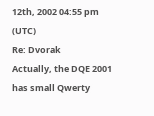12th, 2002 04:55 pm (UTC)
Re: Dvorak
Actually, the DQE 2001 has small Qwerty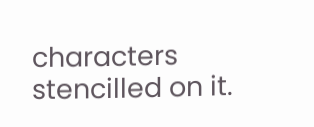characters stencilled on it.